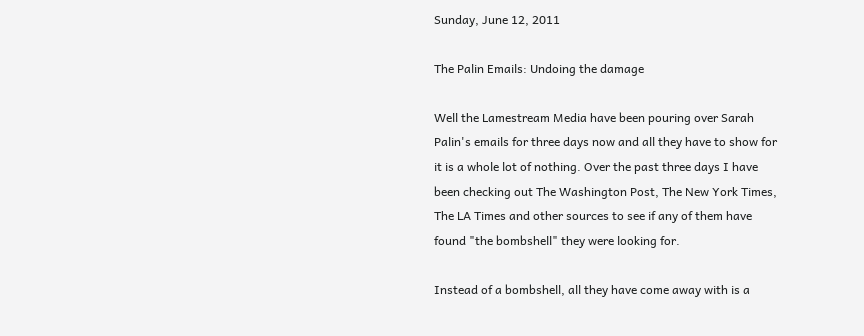Sunday, June 12, 2011

The Palin Emails: Undoing the damage

Well the Lamestream Media have been pouring over Sarah Palin's emails for three days now and all they have to show for it is a whole lot of nothing. Over the past three days I have been checking out The Washington Post, The New York Times, The LA Times and other sources to see if any of them have found "the bombshell" they were looking for.

Instead of a bombshell, all they have come away with is a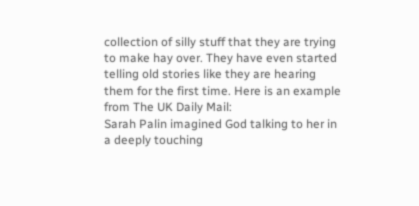collection of silly stuff that they are trying to make hay over. They have even started telling old stories like they are hearing them for the first time. Here is an example from The UK Daily Mail:
Sarah Palin imagined God talking to her in a deeply touching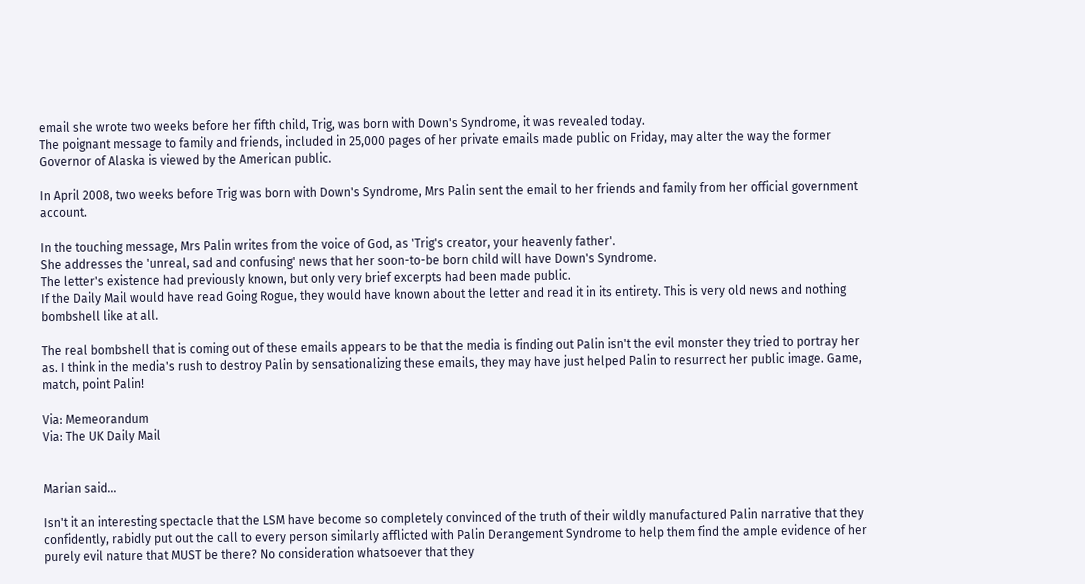email she wrote two weeks before her fifth child, Trig, was born with Down's Syndrome, it was revealed today.
The poignant message to family and friends, included in 25,000 pages of her private emails made public on Friday, may alter the way the former Governor of Alaska is viewed by the American public.

In April 2008, two weeks before Trig was born with Down's Syndrome, Mrs Palin sent the email to her friends and family from her official government account.

In the touching message, Mrs Palin writes from the voice of God, as 'Trig's creator, your heavenly father'.
She addresses the 'unreal, sad and confusing' news that her soon-to-be born child will have Down's Syndrome.
The letter's existence had previously known, but only very brief excerpts had been made public.
If the Daily Mail would have read Going Rogue, they would have known about the letter and read it in its entirety. This is very old news and nothing bombshell like at all.

The real bombshell that is coming out of these emails appears to be that the media is finding out Palin isn't the evil monster they tried to portray her as. I think in the media's rush to destroy Palin by sensationalizing these emails, they may have just helped Palin to resurrect her public image. Game, match, point Palin!

Via: Memeorandum
Via: The UK Daily Mail


Marian said...

Isn't it an interesting spectacle that the LSM have become so completely convinced of the truth of their wildly manufactured Palin narrative that they confidently, rabidly put out the call to every person similarly afflicted with Palin Derangement Syndrome to help them find the ample evidence of her purely evil nature that MUST be there? No consideration whatsoever that they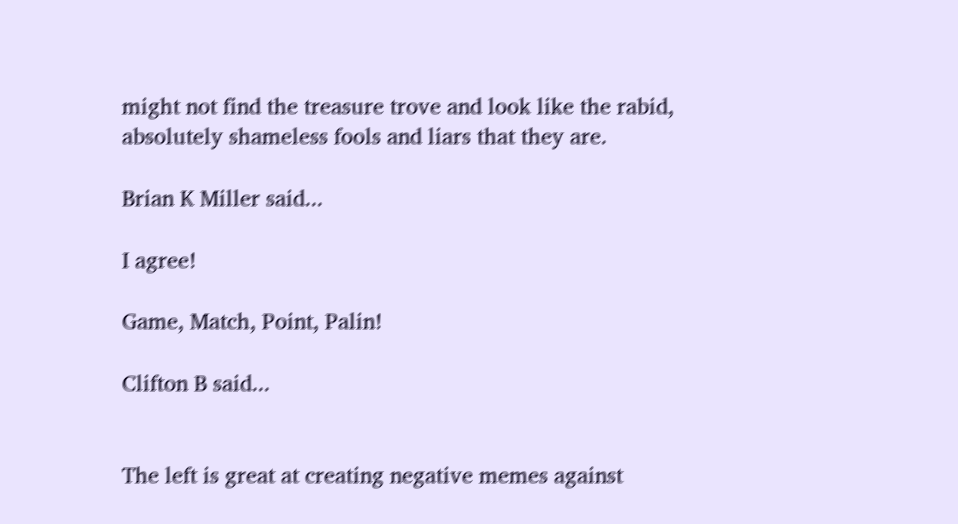might not find the treasure trove and look like the rabid, absolutely shameless fools and liars that they are.

Brian K Miller said...

I agree!

Game, Match, Point, Palin!

Clifton B said...


The left is great at creating negative memes against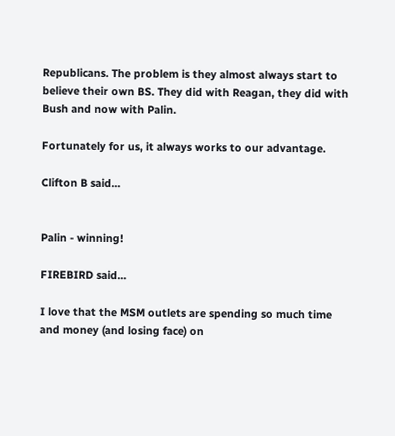Republicans. The problem is they almost always start to believe their own BS. They did with Reagan, they did with Bush and now with Palin.

Fortunately for us, it always works to our advantage.

Clifton B said...


Palin - winning!

FIREBIRD said...

I love that the MSM outlets are spending so much time and money (and losing face) on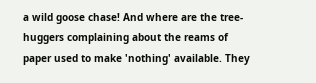a wild goose chase! And where are the tree-huggers complaining about the reams of paper used to make 'nothing' available. They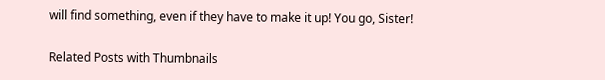will find something, even if they have to make it up! You go, Sister!

Related Posts with Thumbnails